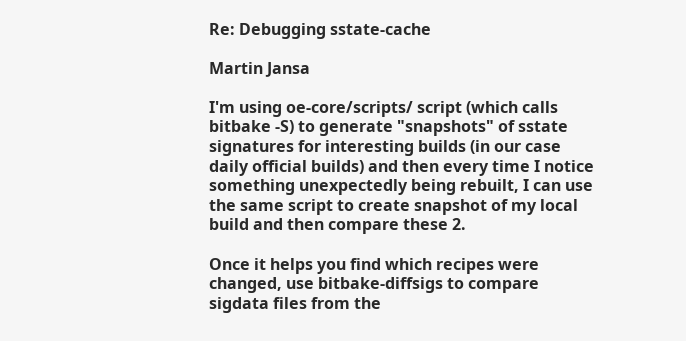Re: Debugging sstate-cache

Martin Jansa

I'm using oe-core/scripts/ script (which calls bitbake -S) to generate "snapshots" of sstate signatures for interesting builds (in our case daily official builds) and then every time I notice something unexpectedly being rebuilt, I can use the same script to create snapshot of my local build and then compare these 2.

Once it helps you find which recipes were changed, use bitbake-diffsigs to compare sigdata files from the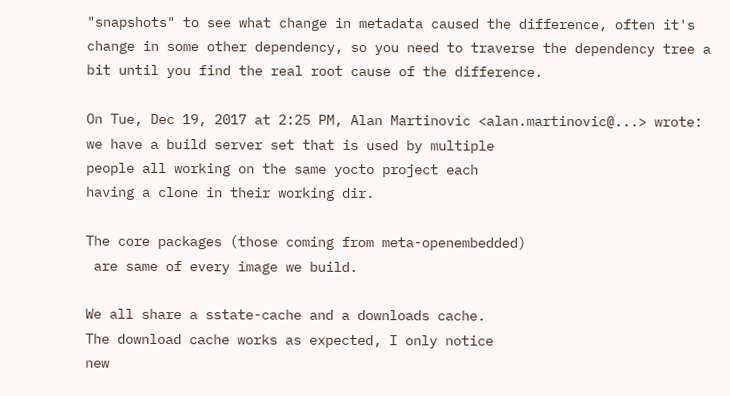"snapshots" to see what change in metadata caused the difference, often it's change in some other dependency, so you need to traverse the dependency tree a bit until you find the real root cause of the difference.

On Tue, Dec 19, 2017 at 2:25 PM, Alan Martinovic <alan.martinovic@...> wrote:
we have a build server set that is used by multiple
people all working on the same yocto project each
having a clone in their working dir.

The core packages (those coming from meta-openembedded)
 are same of every image we build.

We all share a sstate-cache and a downloads cache.
The download cache works as expected, I only notice
new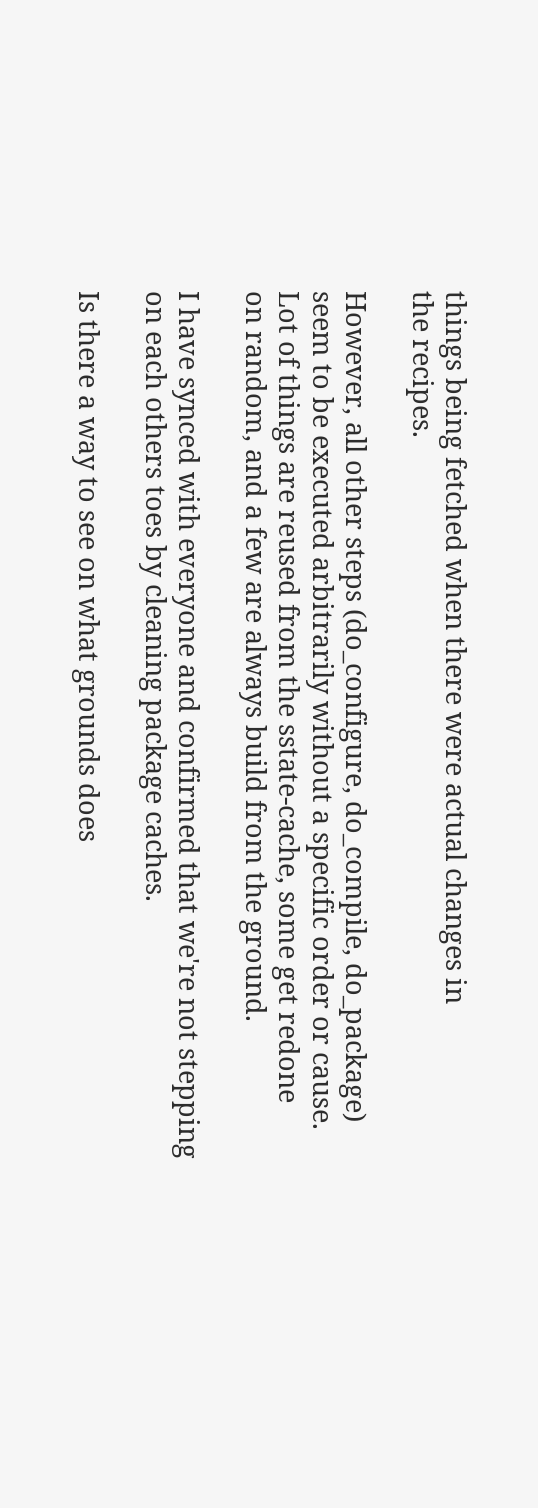things being fetched when there were actual changes in
the recipes.

However, all other steps (do_configure, do_compile, do_package)
seem to be executed arbitrarily without a specific order or cause.
Lot of things are reused from the sstate-cache, some get redone
on random, and a few are always build from the ground.

I have synced with everyone and confirmed that we're not stepping
on each others toes by cleaning package caches.

Is there a way to see on what grounds does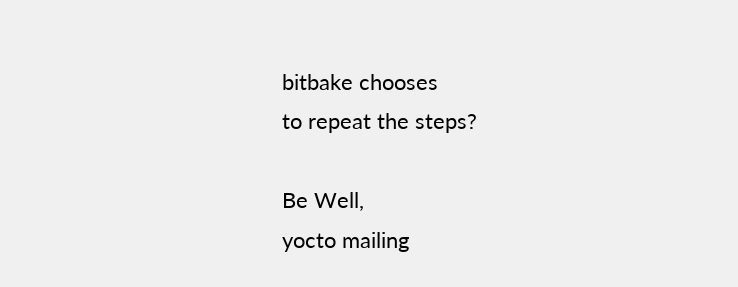bitbake chooses
to repeat the steps?

Be Well,
yocto mailing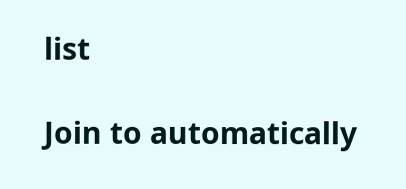list

Join to automatically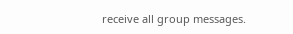receive all group messages.